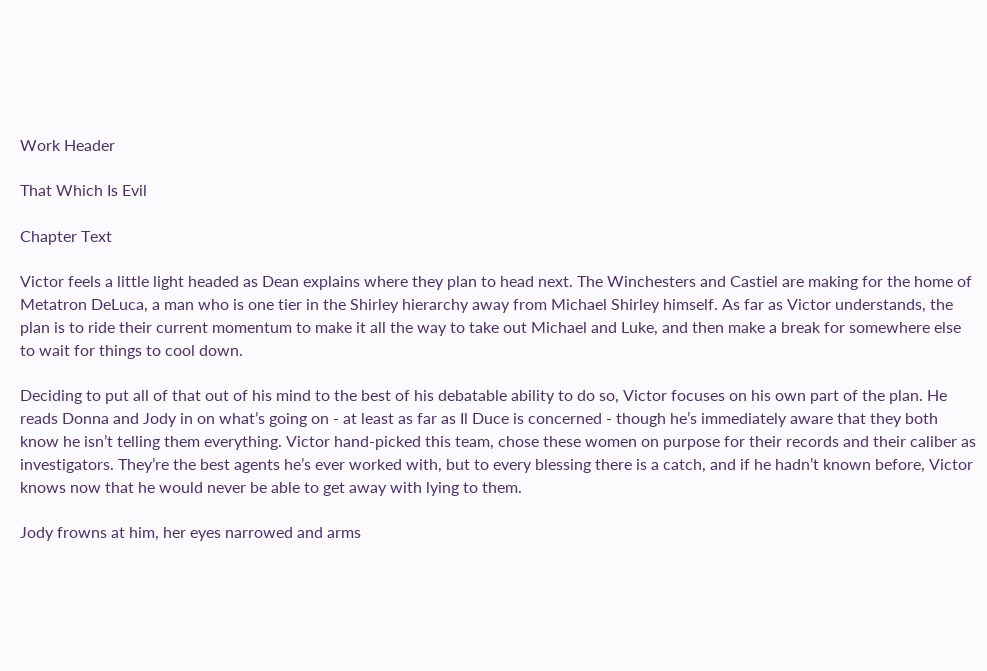Work Header

That Which Is Evil

Chapter Text

Victor feels a little light headed as Dean explains where they plan to head next. The Winchesters and Castiel are making for the home of Metatron DeLuca, a man who is one tier in the Shirley hierarchy away from Michael Shirley himself. As far as Victor understands, the plan is to ride their current momentum to make it all the way to take out Michael and Luke, and then make a break for somewhere else to wait for things to cool down.

Deciding to put all of that out of his mind to the best of his debatable ability to do so, Victor focuses on his own part of the plan. He reads Donna and Jody in on what’s going on - at least as far as Il Duce is concerned - though he’s immediately aware that they both know he isn’t telling them everything. Victor hand-picked this team, chose these women on purpose for their records and their caliber as investigators. They’re the best agents he’s ever worked with, but to every blessing there is a catch, and if he hadn’t known before, Victor knows now that he would never be able to get away with lying to them.

Jody frowns at him, her eyes narrowed and arms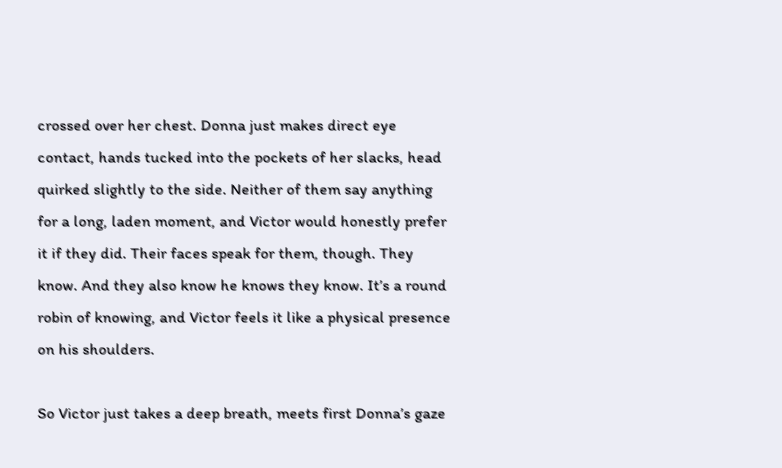crossed over her chest. Donna just makes direct eye contact, hands tucked into the pockets of her slacks, head quirked slightly to the side. Neither of them say anything for a long, laden moment, and Victor would honestly prefer it if they did. Their faces speak for them, though. They know. And they also know he knows they know. It’s a round robin of knowing, and Victor feels it like a physical presence on his shoulders.

So Victor just takes a deep breath, meets first Donna’s gaze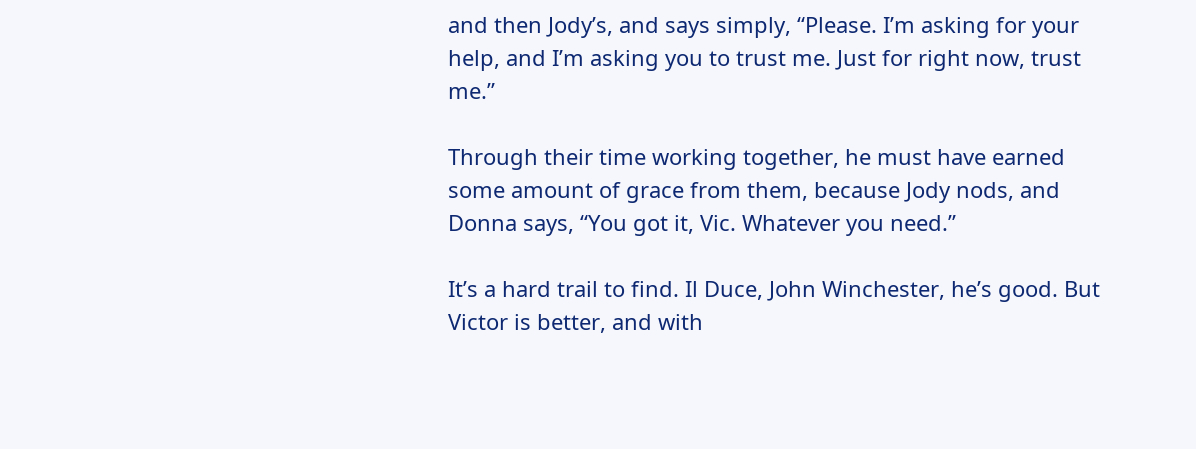and then Jody’s, and says simply, “Please. I’m asking for your help, and I’m asking you to trust me. Just for right now, trust me.”

Through their time working together, he must have earned some amount of grace from them, because Jody nods, and Donna says, “You got it, Vic. Whatever you need.”

It’s a hard trail to find. Il Duce, John Winchester, he’s good. But Victor is better, and with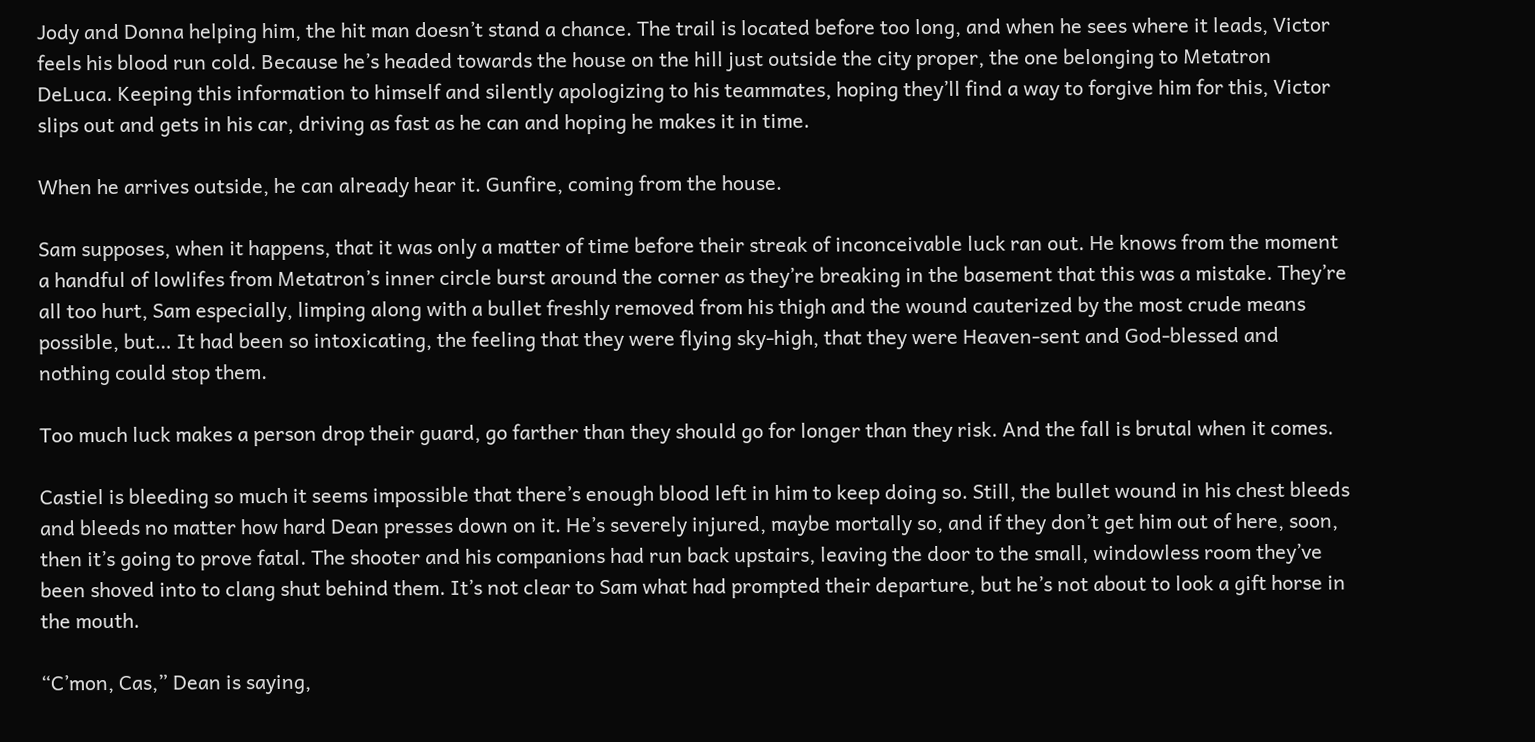Jody and Donna helping him, the hit man doesn’t stand a chance. The trail is located before too long, and when he sees where it leads, Victor feels his blood run cold. Because he’s headed towards the house on the hill just outside the city proper, the one belonging to Metatron DeLuca. Keeping this information to himself and silently apologizing to his teammates, hoping they’ll find a way to forgive him for this, Victor slips out and gets in his car, driving as fast as he can and hoping he makes it in time.

When he arrives outside, he can already hear it. Gunfire, coming from the house.

Sam supposes, when it happens, that it was only a matter of time before their streak of inconceivable luck ran out. He knows from the moment a handful of lowlifes from Metatron’s inner circle burst around the corner as they’re breaking in the basement that this was a mistake. They’re all too hurt, Sam especially, limping along with a bullet freshly removed from his thigh and the wound cauterized by the most crude means possible, but… It had been so intoxicating, the feeling that they were flying sky-high, that they were Heaven-sent and God-blessed and nothing could stop them.

Too much luck makes a person drop their guard, go farther than they should go for longer than they risk. And the fall is brutal when it comes.

Castiel is bleeding so much it seems impossible that there’s enough blood left in him to keep doing so. Still, the bullet wound in his chest bleeds and bleeds no matter how hard Dean presses down on it. He’s severely injured, maybe mortally so, and if they don’t get him out of here, soon, then it’s going to prove fatal. The shooter and his companions had run back upstairs, leaving the door to the small, windowless room they’ve been shoved into to clang shut behind them. It’s not clear to Sam what had prompted their departure, but he’s not about to look a gift horse in the mouth.

“C’mon, Cas,” Dean is saying,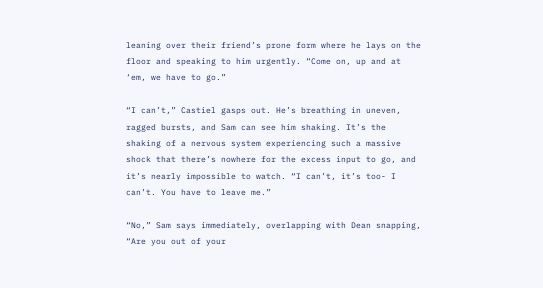leaning over their friend’s prone form where he lays on the floor and speaking to him urgently. “Come on, up and at ‘em, we have to go.”

“I can’t,” Castiel gasps out. He’s breathing in uneven, ragged bursts, and Sam can see him shaking. It’s the shaking of a nervous system experiencing such a massive shock that there’s nowhere for the excess input to go, and it’s nearly impossible to watch. “I can’t, it’s too- I can’t. You have to leave me.”

“No,” Sam says immediately, overlapping with Dean snapping, “Are you out of your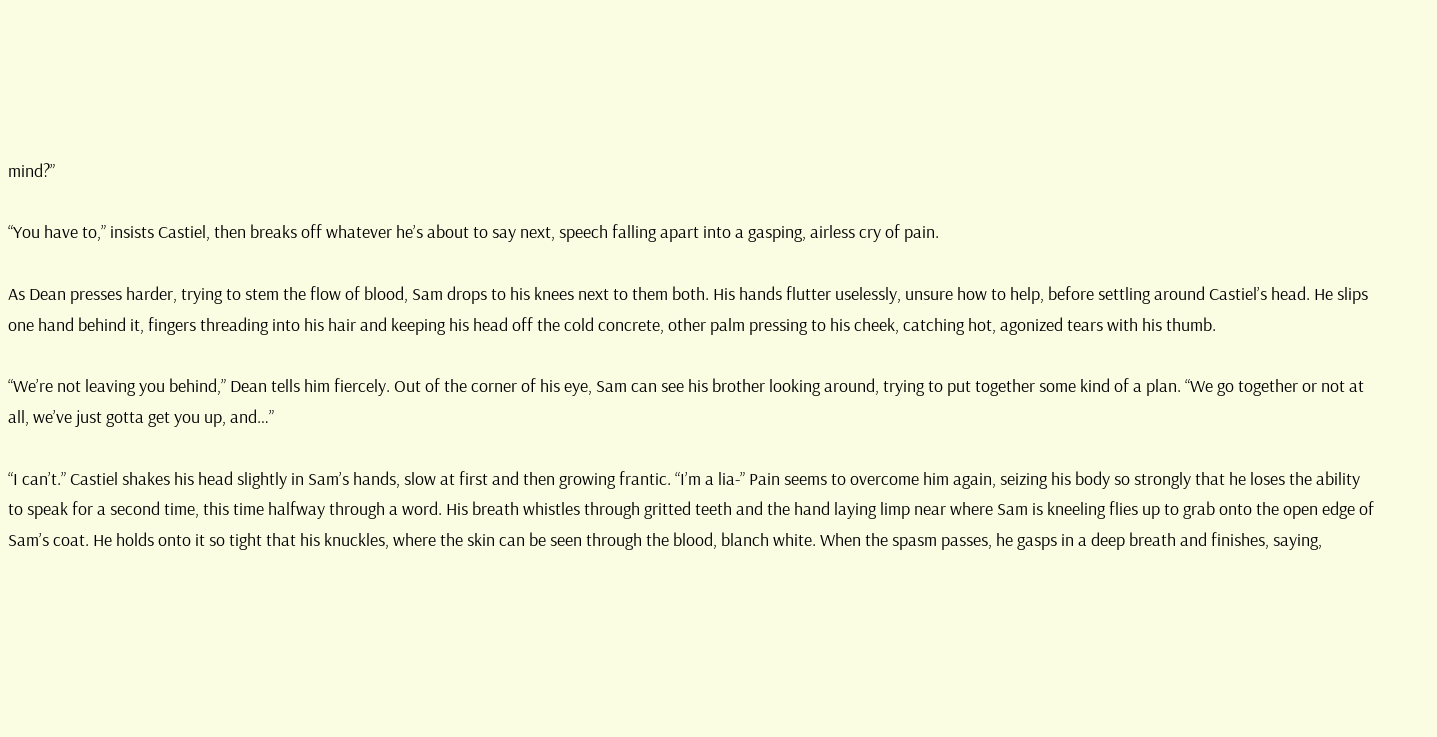mind?”

“You have to,” insists Castiel, then breaks off whatever he’s about to say next, speech falling apart into a gasping, airless cry of pain.

As Dean presses harder, trying to stem the flow of blood, Sam drops to his knees next to them both. His hands flutter uselessly, unsure how to help, before settling around Castiel’s head. He slips one hand behind it, fingers threading into his hair and keeping his head off the cold concrete, other palm pressing to his cheek, catching hot, agonized tears with his thumb.

“We’re not leaving you behind,” Dean tells him fiercely. Out of the corner of his eye, Sam can see his brother looking around, trying to put together some kind of a plan. “We go together or not at all, we’ve just gotta get you up, and…”

“I can’t.” Castiel shakes his head slightly in Sam’s hands, slow at first and then growing frantic. “I’m a lia-” Pain seems to overcome him again, seizing his body so strongly that he loses the ability to speak for a second time, this time halfway through a word. His breath whistles through gritted teeth and the hand laying limp near where Sam is kneeling flies up to grab onto the open edge of Sam’s coat. He holds onto it so tight that his knuckles, where the skin can be seen through the blood, blanch white. When the spasm passes, he gasps in a deep breath and finishes, saying,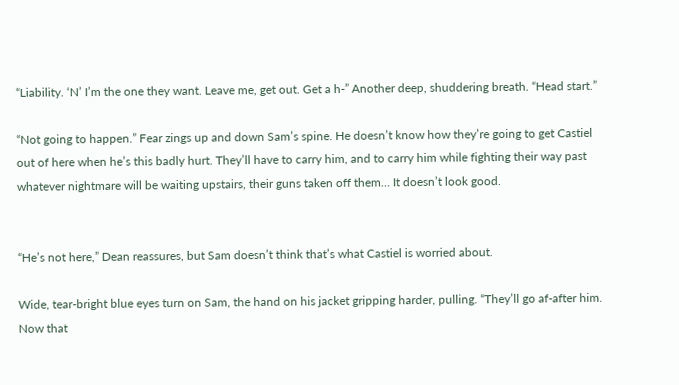“Liability. ‘N’ I’m the one they want. Leave me, get out. Get a h-” Another deep, shuddering breath. “Head start.”

“Not going to happen.” Fear zings up and down Sam’s spine. He doesn’t know how they’re going to get Castiel out of here when he’s this badly hurt. They’ll have to carry him, and to carry him while fighting their way past whatever nightmare will be waiting upstairs, their guns taken off them… It doesn’t look good.


“He’s not here,” Dean reassures, but Sam doesn’t think that’s what Castiel is worried about.

Wide, tear-bright blue eyes turn on Sam, the hand on his jacket gripping harder, pulling. “They’ll go af-after him. Now that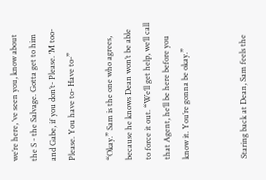we’re here, ‘ve seen you, know about the S - the Salvage. Gotta get to him and Gabe, if you don’t- Please. ‘M too- Please. You have to- Have to-”

“Okay.” Sam is the one who agrees, because he knows Dean won’t be able to force it out. “We’ll get help, we’ll call that Agent, he’ll be here before you know it. You’re gonna be okay.”


Staring back at Dean, Sam feels the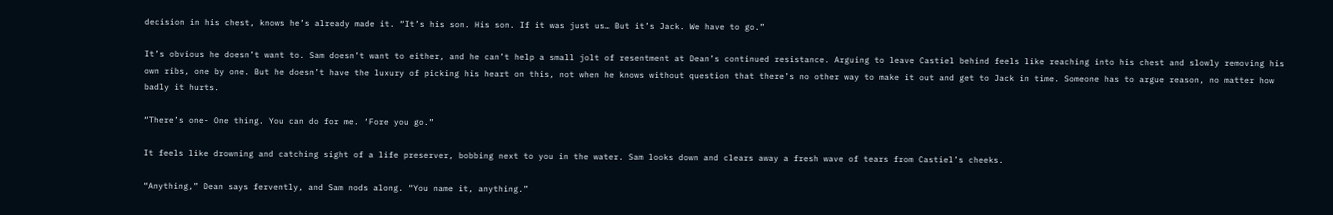decision in his chest, knows he’s already made it. “It’s his son. His son. If it was just us… But it’s Jack. We have to go.”

It’s obvious he doesn’t want to. Sam doesn’t want to either, and he can’t help a small jolt of resentment at Dean’s continued resistance. Arguing to leave Castiel behind feels like reaching into his chest and slowly removing his own ribs, one by one. But he doesn’t have the luxury of picking his heart on this, not when he knows without question that there’s no other way to make it out and get to Jack in time. Someone has to argue reason, no matter how badly it hurts.

“There’s one- One thing. You can do for me. ‘Fore you go.”

It feels like drowning and catching sight of a life preserver, bobbing next to you in the water. Sam looks down and clears away a fresh wave of tears from Castiel’s cheeks.

“Anything,” Dean says fervently, and Sam nods along. “You name it, anything.”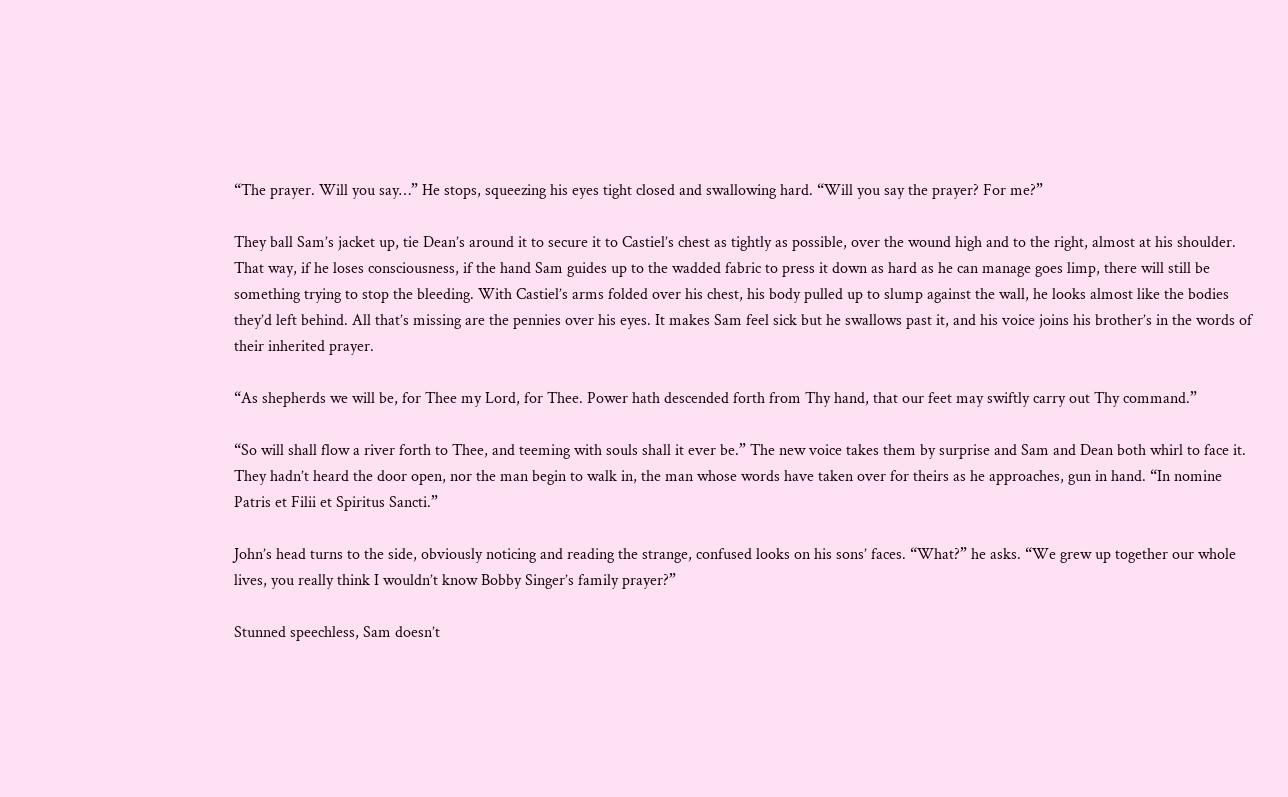“The prayer. Will you say…” He stops, squeezing his eyes tight closed and swallowing hard. “Will you say the prayer? For me?”

They ball Sam’s jacket up, tie Dean’s around it to secure it to Castiel’s chest as tightly as possible, over the wound high and to the right, almost at his shoulder. That way, if he loses consciousness, if the hand Sam guides up to the wadded fabric to press it down as hard as he can manage goes limp, there will still be something trying to stop the bleeding. With Castiel’s arms folded over his chest, his body pulled up to slump against the wall, he looks almost like the bodies they’d left behind. All that’s missing are the pennies over his eyes. It makes Sam feel sick but he swallows past it, and his voice joins his brother’s in the words of their inherited prayer.

“As shepherds we will be, for Thee my Lord, for Thee. Power hath descended forth from Thy hand, that our feet may swiftly carry out Thy command.”

“So will shall flow a river forth to Thee, and teeming with souls shall it ever be.” The new voice takes them by surprise and Sam and Dean both whirl to face it. They hadn’t heard the door open, nor the man begin to walk in, the man whose words have taken over for theirs as he approaches, gun in hand. “In nomine Patris et Filii et Spiritus Sancti.”

John’s head turns to the side, obviously noticing and reading the strange, confused looks on his sons’ faces. “What?” he asks. “We grew up together our whole lives, you really think I wouldn’t know Bobby Singer’s family prayer?”

Stunned speechless, Sam doesn’t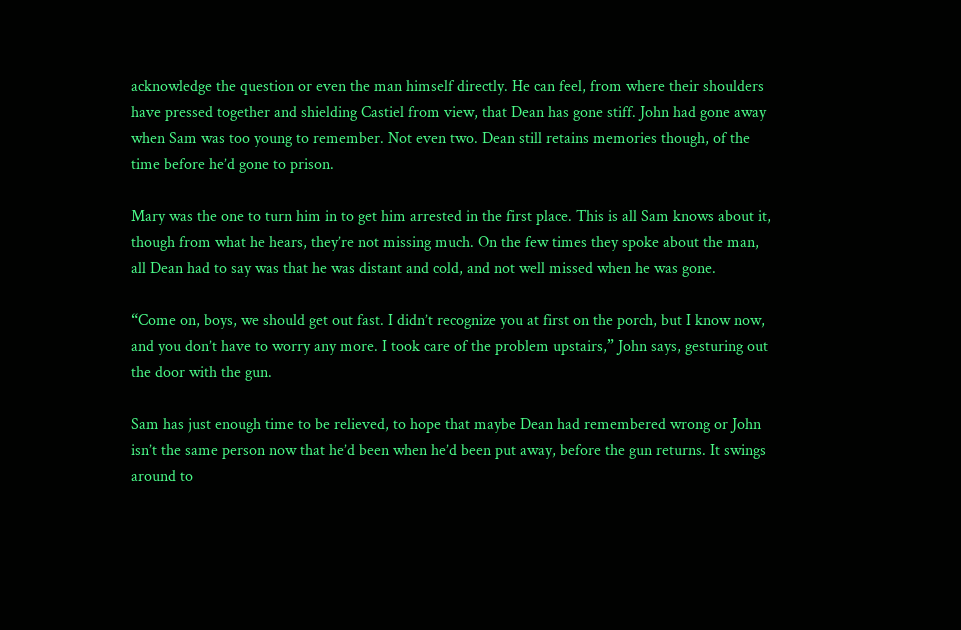acknowledge the question or even the man himself directly. He can feel, from where their shoulders have pressed together and shielding Castiel from view, that Dean has gone stiff. John had gone away when Sam was too young to remember. Not even two. Dean still retains memories though, of the time before he’d gone to prison.

Mary was the one to turn him in to get him arrested in the first place. This is all Sam knows about it, though from what he hears, they’re not missing much. On the few times they spoke about the man, all Dean had to say was that he was distant and cold, and not well missed when he was gone.

“Come on, boys, we should get out fast. I didn’t recognize you at first on the porch, but I know now, and you don’t have to worry any more. I took care of the problem upstairs,” John says, gesturing out the door with the gun.

Sam has just enough time to be relieved, to hope that maybe Dean had remembered wrong or John isn’t the same person now that he’d been when he’d been put away, before the gun returns. It swings around to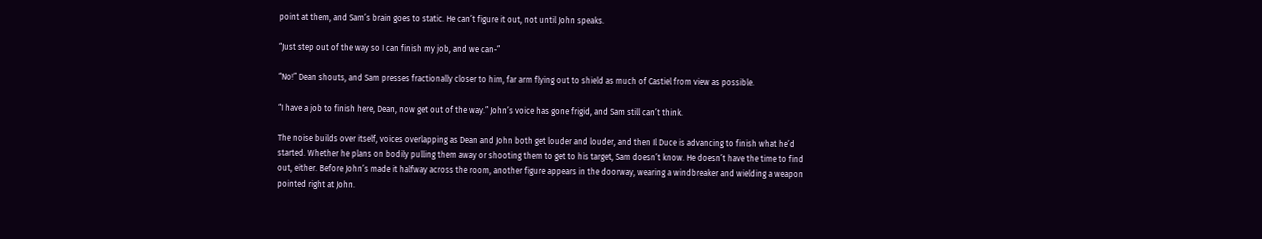point at them, and Sam’s brain goes to static. He can’t figure it out, not until John speaks.

“Just step out of the way so I can finish my job, and we can-”

“No!” Dean shouts, and Sam presses fractionally closer to him, far arm flying out to shield as much of Castiel from view as possible.

“I have a job to finish here, Dean, now get out of the way.” John’s voice has gone frigid, and Sam still can’t think.

The noise builds over itself, voices overlapping as Dean and John both get louder and louder, and then Il Duce is advancing to finish what he’d started. Whether he plans on bodily pulling them away or shooting them to get to his target, Sam doesn’t know. He doesn’t have the time to find out, either. Before John’s made it halfway across the room, another figure appears in the doorway, wearing a windbreaker and wielding a weapon pointed right at John.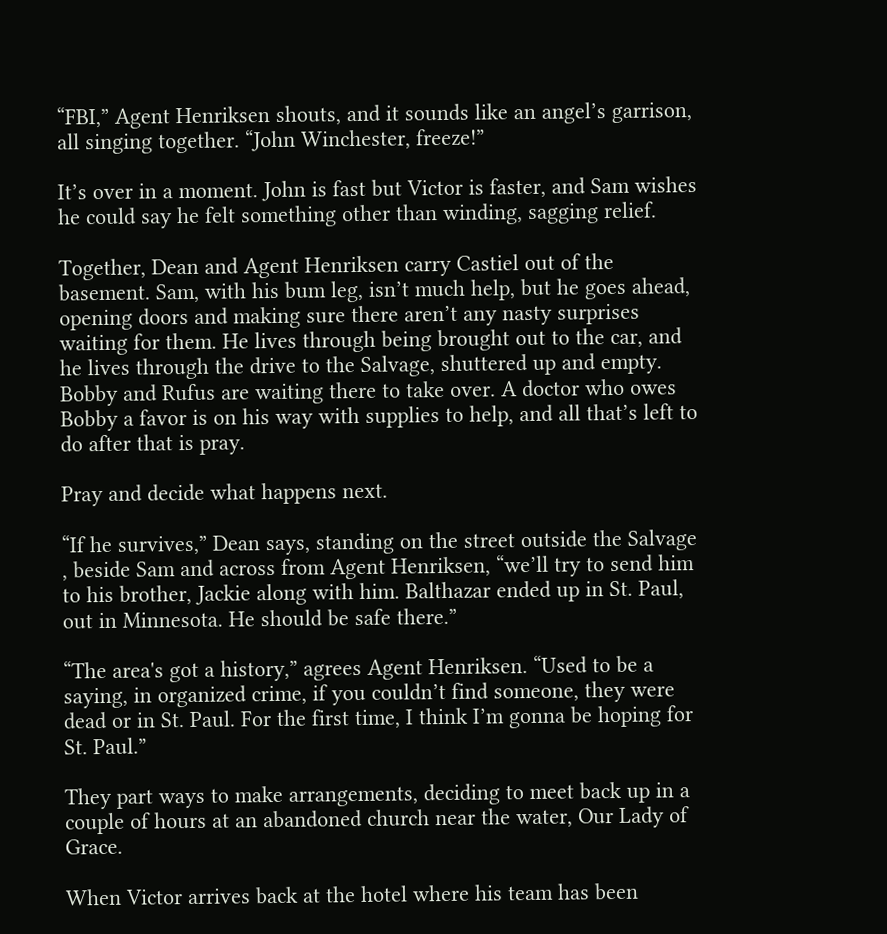“FBI,” Agent Henriksen shouts, and it sounds like an angel’s garrison, all singing together. “John Winchester, freeze!”

It’s over in a moment. John is fast but Victor is faster, and Sam wishes he could say he felt something other than winding, sagging relief.

Together, Dean and Agent Henriksen carry Castiel out of the basement. Sam, with his bum leg, isn’t much help, but he goes ahead, opening doors and making sure there aren’t any nasty surprises waiting for them. He lives through being brought out to the car, and he lives through the drive to the Salvage, shuttered up and empty. Bobby and Rufus are waiting there to take over. A doctor who owes Bobby a favor is on his way with supplies to help, and all that’s left to do after that is pray.

Pray and decide what happens next.

“If he survives,” Dean says, standing on the street outside the Salvage , beside Sam and across from Agent Henriksen, “we’ll try to send him to his brother, Jackie along with him. Balthazar ended up in St. Paul, out in Minnesota. He should be safe there.”

“The area's got a history,” agrees Agent Henriksen. “Used to be a saying, in organized crime, if you couldn’t find someone, they were dead or in St. Paul. For the first time, I think I’m gonna be hoping for St. Paul.”

They part ways to make arrangements, deciding to meet back up in a couple of hours at an abandoned church near the water, Our Lady of Grace.

When Victor arrives back at the hotel where his team has been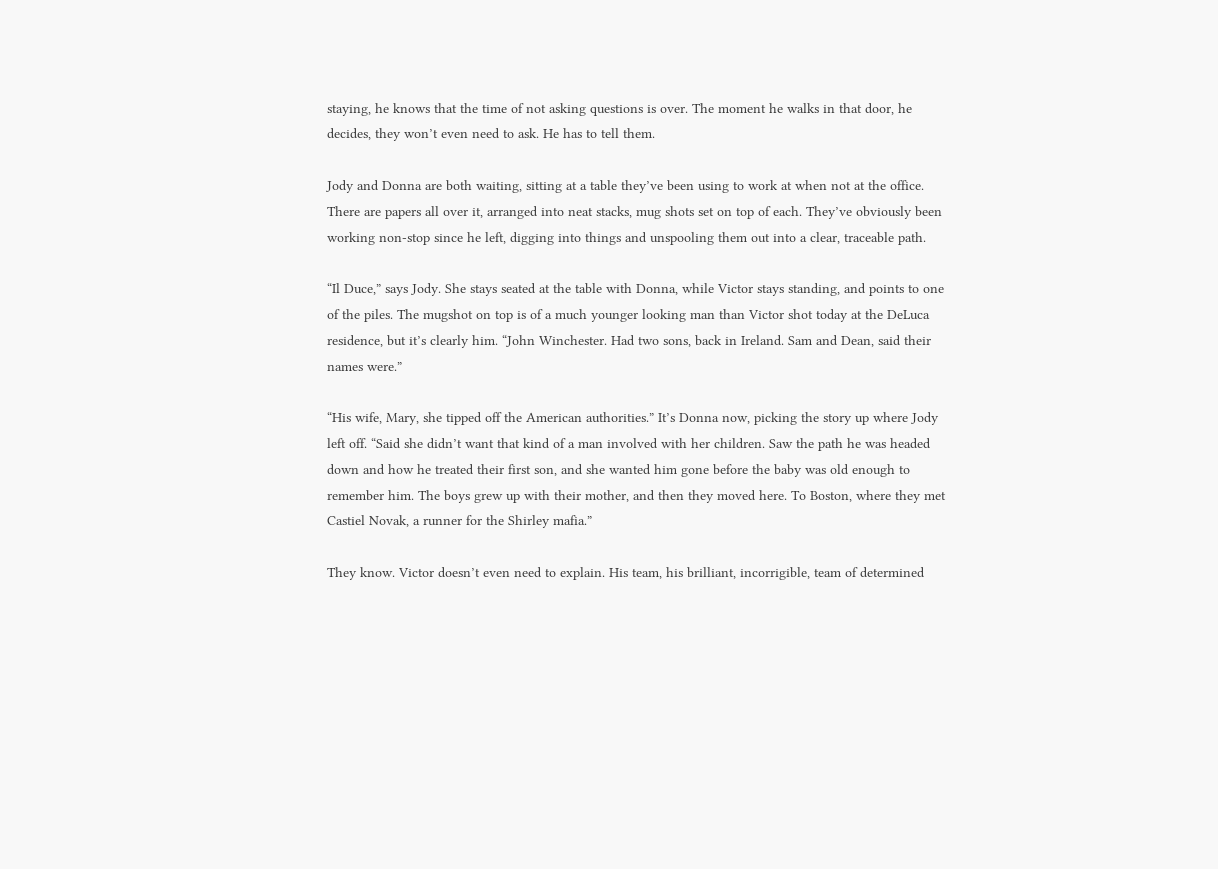staying, he knows that the time of not asking questions is over. The moment he walks in that door, he decides, they won’t even need to ask. He has to tell them.

Jody and Donna are both waiting, sitting at a table they’ve been using to work at when not at the office. There are papers all over it, arranged into neat stacks, mug shots set on top of each. They’ve obviously been working non-stop since he left, digging into things and unspooling them out into a clear, traceable path.

“Il Duce,” says Jody. She stays seated at the table with Donna, while Victor stays standing, and points to one of the piles. The mugshot on top is of a much younger looking man than Victor shot today at the DeLuca residence, but it’s clearly him. “John Winchester. Had two sons, back in Ireland. Sam and Dean, said their names were.”

“His wife, Mary, she tipped off the American authorities.” It’s Donna now, picking the story up where Jody left off. “Said she didn’t want that kind of a man involved with her children. Saw the path he was headed down and how he treated their first son, and she wanted him gone before the baby was old enough to remember him. The boys grew up with their mother, and then they moved here. To Boston, where they met Castiel Novak, a runner for the Shirley mafia.”

They know. Victor doesn’t even need to explain. His team, his brilliant, incorrigible, team of determined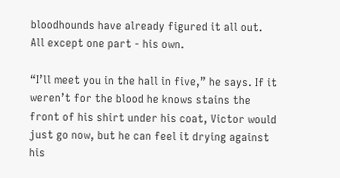bloodhounds have already figured it all out. All except one part - his own.

“I’ll meet you in the hall in five,” he says. If it weren’t for the blood he knows stains the front of his shirt under his coat, Victor would just go now, but he can feel it drying against his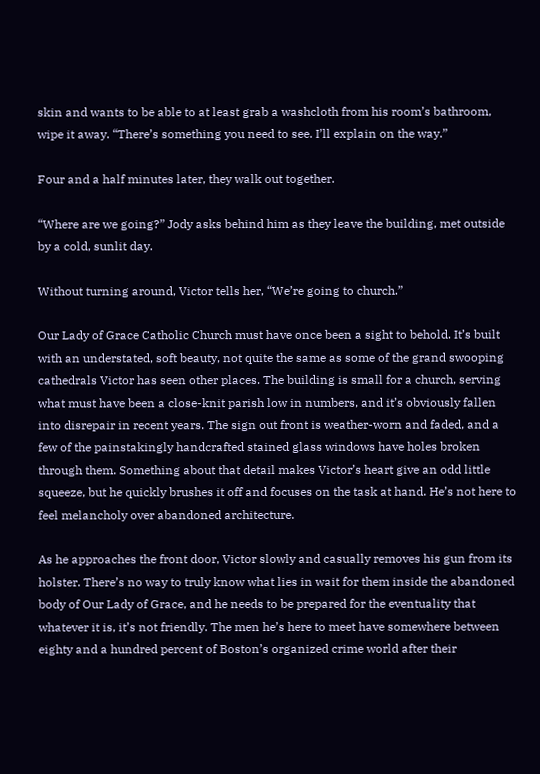skin and wants to be able to at least grab a washcloth from his room’s bathroom, wipe it away. “There’s something you need to see. I’ll explain on the way.”

Four and a half minutes later, they walk out together.

“Where are we going?” Jody asks behind him as they leave the building, met outside by a cold, sunlit day.

Without turning around, Victor tells her, “We’re going to church.”

Our Lady of Grace Catholic Church must have once been a sight to behold. It’s built with an understated, soft beauty, not quite the same as some of the grand swooping cathedrals Victor has seen other places. The building is small for a church, serving what must have been a close-knit parish low in numbers, and it’s obviously fallen into disrepair in recent years. The sign out front is weather-worn and faded, and a few of the painstakingly handcrafted stained glass windows have holes broken through them. Something about that detail makes Victor’s heart give an odd little squeeze, but he quickly brushes it off and focuses on the task at hand. He’s not here to feel melancholy over abandoned architecture.

As he approaches the front door, Victor slowly and casually removes his gun from its holster. There’s no way to truly know what lies in wait for them inside the abandoned body of Our Lady of Grace, and he needs to be prepared for the eventuality that whatever it is, it’s not friendly. The men he’s here to meet have somewhere between eighty and a hundred percent of Boston’s organized crime world after their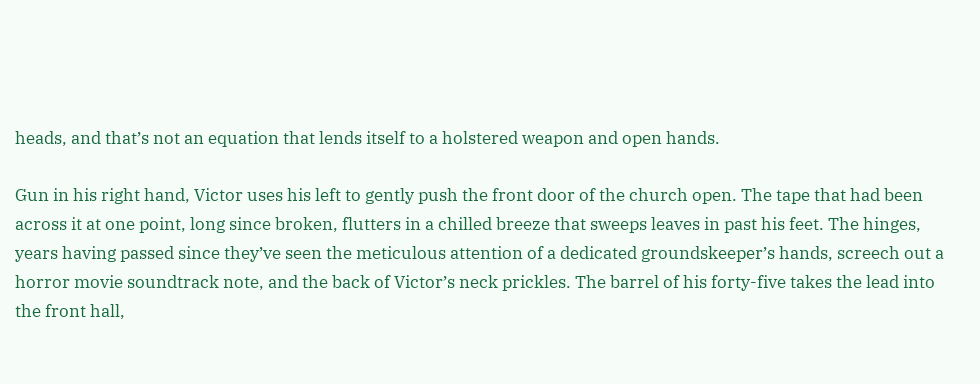heads, and that’s not an equation that lends itself to a holstered weapon and open hands.

Gun in his right hand, Victor uses his left to gently push the front door of the church open. The tape that had been across it at one point, long since broken, flutters in a chilled breeze that sweeps leaves in past his feet. The hinges, years having passed since they’ve seen the meticulous attention of a dedicated groundskeeper’s hands, screech out a horror movie soundtrack note, and the back of Victor’s neck prickles. The barrel of his forty-five takes the lead into the front hall,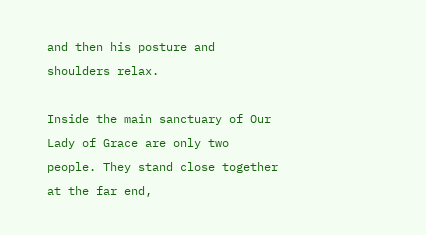and then his posture and shoulders relax.

Inside the main sanctuary of Our Lady of Grace are only two people. They stand close together at the far end,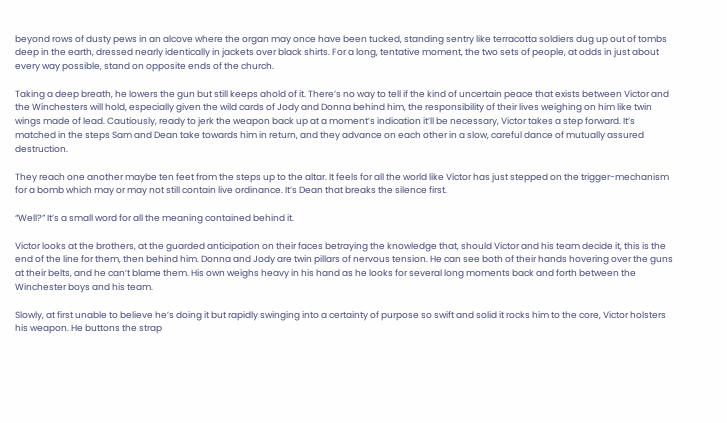beyond rows of dusty pews in an alcove where the organ may once have been tucked, standing sentry like terracotta soldiers dug up out of tombs deep in the earth, dressed nearly identically in jackets over black shirts. For a long, tentative moment, the two sets of people, at odds in just about every way possible, stand on opposite ends of the church.

Taking a deep breath, he lowers the gun but still keeps ahold of it. There’s no way to tell if the kind of uncertain peace that exists between Victor and the Winchesters will hold, especially given the wild cards of Jody and Donna behind him, the responsibility of their lives weighing on him like twin wings made of lead. Cautiously, ready to jerk the weapon back up at a moment’s indication it’ll be necessary, Victor takes a step forward. It’s matched in the steps Sam and Dean take towards him in return, and they advance on each other in a slow, careful dance of mutually assured destruction.

They reach one another maybe ten feet from the steps up to the altar. It feels for all the world like Victor has just stepped on the trigger-mechanism for a bomb which may or may not still contain live ordinance. It’s Dean that breaks the silence first.

“Well?” It’s a small word for all the meaning contained behind it.

Victor looks at the brothers, at the guarded anticipation on their faces betraying the knowledge that, should Victor and his team decide it, this is the end of the line for them, then behind him. Donna and Jody are twin pillars of nervous tension. He can see both of their hands hovering over the guns at their belts, and he can’t blame them. His own weighs heavy in his hand as he looks for several long moments back and forth between the Winchester boys and his team.

Slowly, at first unable to believe he’s doing it but rapidly swinging into a certainty of purpose so swift and solid it rocks him to the core, Victor holsters his weapon. He buttons the strap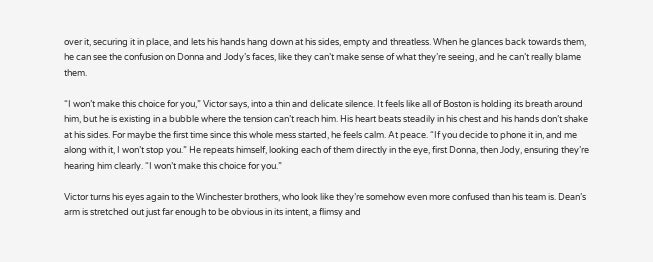over it, securing it in place, and lets his hands hang down at his sides, empty and threatless. When he glances back towards them, he can see the confusion on Donna and Jody’s faces, like they can’t make sense of what they’re seeing, and he can’t really blame them.

“I won’t make this choice for you,” Victor says, into a thin and delicate silence. It feels like all of Boston is holding its breath around him, but he is existing in a bubble where the tension can’t reach him. His heart beats steadily in his chest and his hands don’t shake at his sides. For maybe the first time since this whole mess started, he feels calm. At peace. “If you decide to phone it in, and me along with it, I won’t stop you.” He repeats himself, looking each of them directly in the eye, first Donna, then Jody, ensuring they’re hearing him clearly. “I won’t make this choice for you.”

Victor turns his eyes again to the Winchester brothers, who look like they’re somehow even more confused than his team is. Dean’s arm is stretched out just far enough to be obvious in its intent, a flimsy and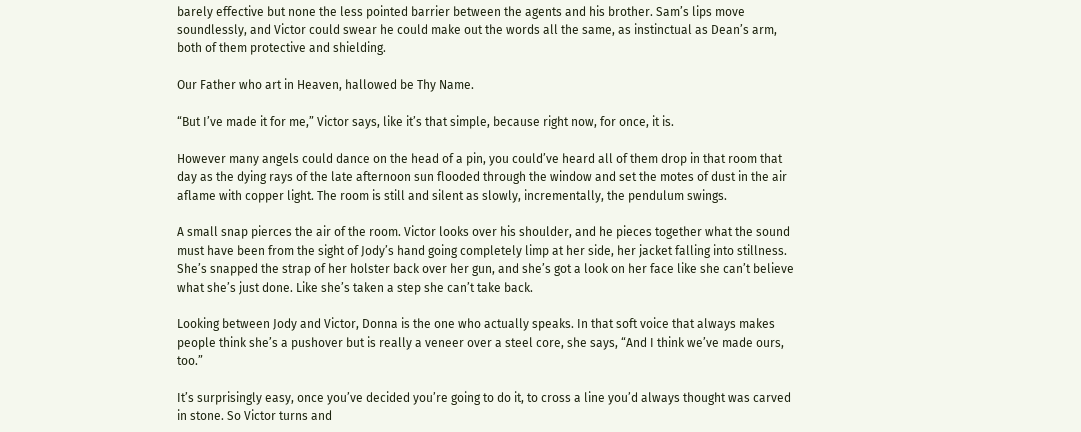barely effective but none the less pointed barrier between the agents and his brother. Sam’s lips move soundlessly, and Victor could swear he could make out the words all the same, as instinctual as Dean’s arm, both of them protective and shielding.

Our Father who art in Heaven, hallowed be Thy Name.

“But I’ve made it for me,” Victor says, like it’s that simple, because right now, for once, it is.

However many angels could dance on the head of a pin, you could’ve heard all of them drop in that room that day as the dying rays of the late afternoon sun flooded through the window and set the motes of dust in the air aflame with copper light. The room is still and silent as slowly, incrementally, the pendulum swings.

A small snap pierces the air of the room. Victor looks over his shoulder, and he pieces together what the sound must have been from the sight of Jody’s hand going completely limp at her side, her jacket falling into stillness. She’s snapped the strap of her holster back over her gun, and she’s got a look on her face like she can’t believe what she’s just done. Like she’s taken a step she can’t take back.

Looking between Jody and Victor, Donna is the one who actually speaks. In that soft voice that always makes people think she’s a pushover but is really a veneer over a steel core, she says, “And I think we’ve made ours, too.”

It’s surprisingly easy, once you’ve decided you’re going to do it, to cross a line you’d always thought was carved in stone. So Victor turns and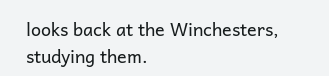looks back at the Winchesters, studying them.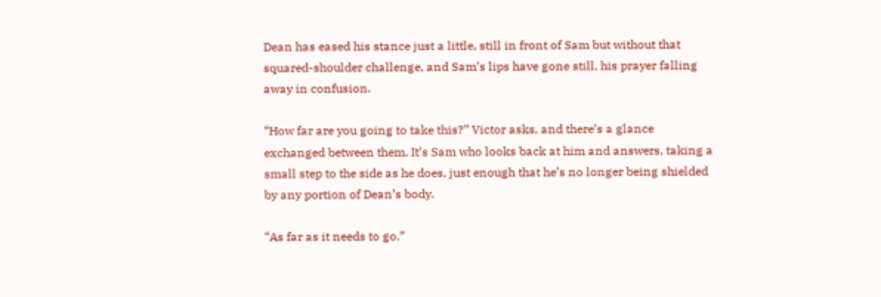Dean has eased his stance just a little, still in front of Sam but without that squared-shoulder challenge, and Sam’s lips have gone still, his prayer falling away in confusion.

“How far are you going to take this?” Victor asks, and there’s a glance exchanged between them. It’s Sam who looks back at him and answers, taking a small step to the side as he does, just enough that he’s no longer being shielded by any portion of Dean’s body.

“As far as it needs to go.”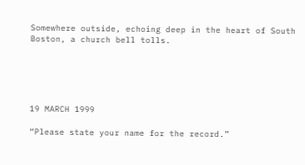Somewhere outside, echoing deep in the heart of South Boston, a church bell tolls.





19 MARCH 1999

“Please state your name for the record.”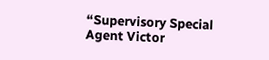“Supervisory Special Agent Victor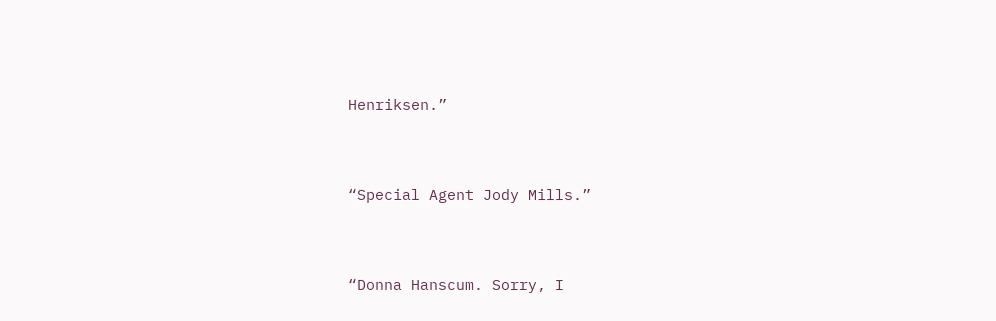Henriksen.”


“Special Agent Jody Mills.”


“Donna Hanscum. Sorry, I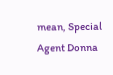mean, Special Agent Donna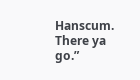Hanscum. There ya go.”